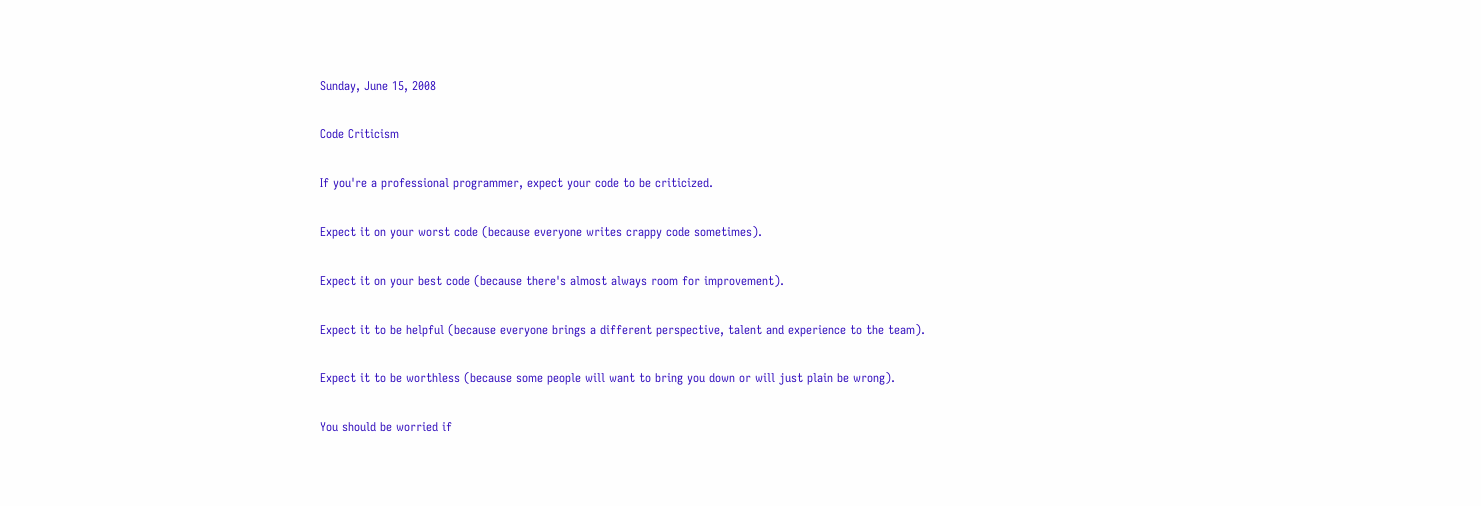Sunday, June 15, 2008

Code Criticism

If you're a professional programmer, expect your code to be criticized.

Expect it on your worst code (because everyone writes crappy code sometimes).

Expect it on your best code (because there's almost always room for improvement).

Expect it to be helpful (because everyone brings a different perspective, talent and experience to the team).

Expect it to be worthless (because some people will want to bring you down or will just plain be wrong).

You should be worried if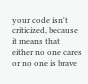your code isn't criticized, because it means that either no one cares or no one is brave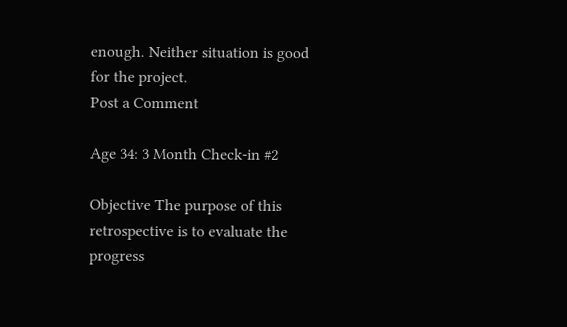enough. Neither situation is good for the project.
Post a Comment

Age 34: 3 Month Check-in #2

Objective The purpose of this retrospective is to evaluate the progress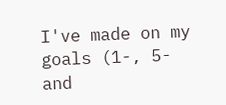I've made on my goals (1-, 5- and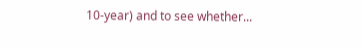10-year) and to see whether...